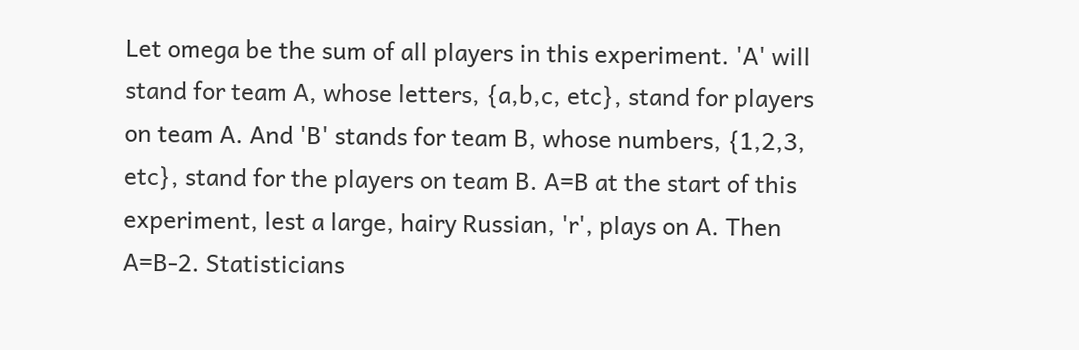Let omega be the sum of all players in this experiment. 'A' will stand for team A, whose letters, {a,b,c, etc}, stand for players on team A. And 'B' stands for team B, whose numbers, {1,2,3, etc}, stand for the players on team B. A=B at the start of this experiment, lest a large, hairy Russian, 'r', plays on A. Then A=B-2. Statisticians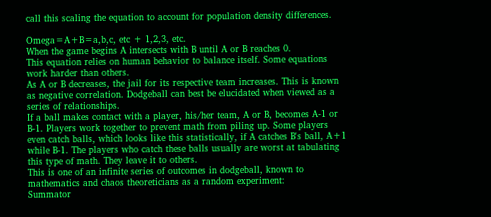call this scaling the equation to account for population density differences.

Omega=A+B=a,b,c, etc + 1,2,3, etc.
When the game begins A intersects with B until A or B reaches 0.
This equation relies on human behavior to balance itself. Some equations work harder than others.
As A or B decreases, the jail for its respective team increases. This is known as negative correlation. Dodgeball can best be elucidated when viewed as a series of relationships.
If a ball makes contact with a player, his/her team, A or B, becomes A-1 or B-1. Players work together to prevent math from piling up. Some players even catch balls, which looks like this statistically, if A catches B's ball, A+1 while B-1. The players who catch these balls usually are worst at tabulating this type of math. They leave it to others.
This is one of an infinite series of outcomes in dodgeball, known to mathematics and chaos theoreticians as a random experiment:
Summator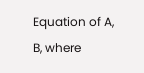Equation of A, B, where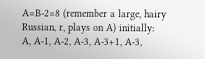A=B-2=8 (remember a large, hairy Russian, r, plays on A) initially:
A, A-1, A-2, A-3, A-3+1, A-3,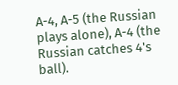A-4, A-5 (the Russian plays alone), A-4 (the Russian catches 4's ball).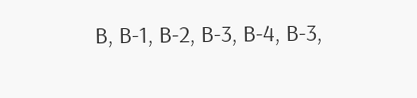B, B-1, B-2, B-3, B-4, B-3,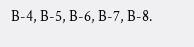B-4, B-5, B-6, B-7, B-8.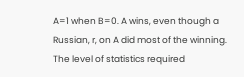A=1 when B=0. A wins, even though a Russian, r, on A did most of the winning.
The level of statistics required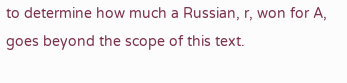to determine how much a Russian, r, won for A, goes beyond the scope of this text.